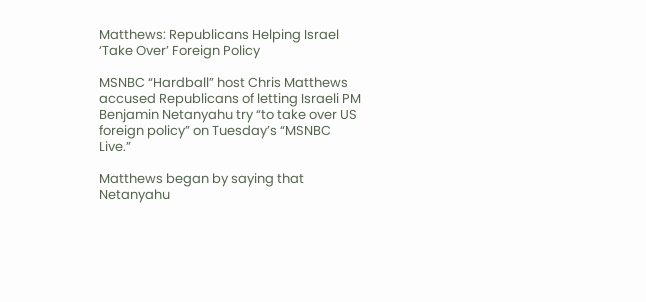Matthews: Republicans Helping Israel ‘Take Over’ Foreign Policy

MSNBC “Hardball” host Chris Matthews accused Republicans of letting Israeli PM Benjamin Netanyahu try “to take over US foreign policy” on Tuesday’s “MSNBC Live.”

Matthews began by saying that Netanyahu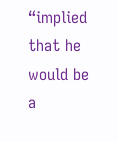“implied that he would be a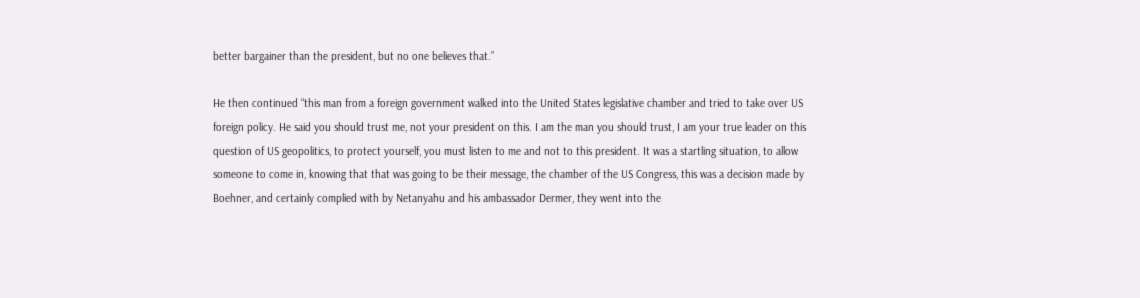better bargainer than the president, but no one believes that.”

He then continued “this man from a foreign government walked into the United States legislative chamber and tried to take over US foreign policy. He said you should trust me, not your president on this. I am the man you should trust, I am your true leader on this question of US geopolitics, to protect yourself, you must listen to me and not to this president. It was a startling situation, to allow someone to come in, knowing that that was going to be their message, the chamber of the US Congress, this was a decision made by Boehner, and certainly complied with by Netanyahu and his ambassador Dermer, they went into the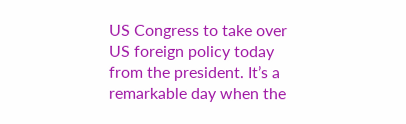US Congress to take over US foreign policy today from the president. It’s a remarkable day when the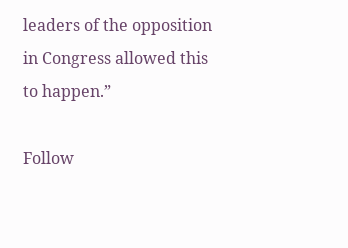leaders of the opposition in Congress allowed this to happen.”

Follow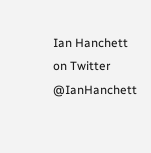Ian Hanchett on Twitter @IanHanchett